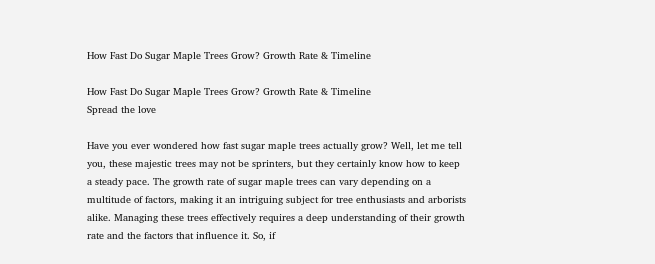How Fast Do Sugar Maple Trees Grow? Growth Rate & Timeline

How Fast Do Sugar Maple Trees Grow? Growth Rate & Timeline
Spread the love

Have you ever wondered how fast sugar maple trees actually grow? Well, let me tell you, these majestic trees may not be sprinters, but they certainly know how to keep a steady pace. The growth rate of sugar maple trees can vary depending on a multitude of factors, making it an intriguing subject for tree enthusiasts and arborists alike. Managing these trees effectively requires a deep understanding of their growth rate and the factors that influence it. So, if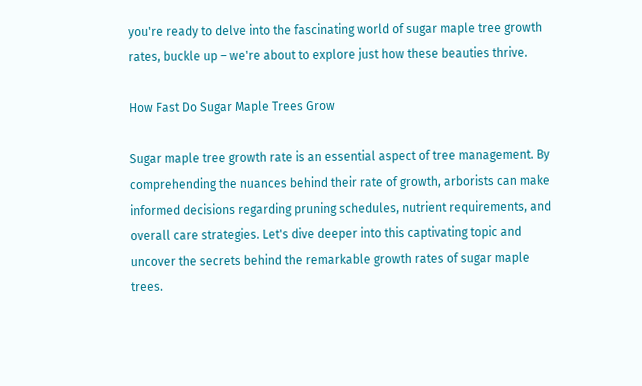you're ready to delve into the fascinating world of sugar maple tree growth rates, buckle up – we're about to explore just how these beauties thrive.

How Fast Do Sugar Maple Trees Grow

Sugar maple tree growth rate is an essential aspect of tree management. By comprehending the nuances behind their rate of growth, arborists can make informed decisions regarding pruning schedules, nutrient requirements, and overall care strategies. Let's dive deeper into this captivating topic and uncover the secrets behind the remarkable growth rates of sugar maple trees.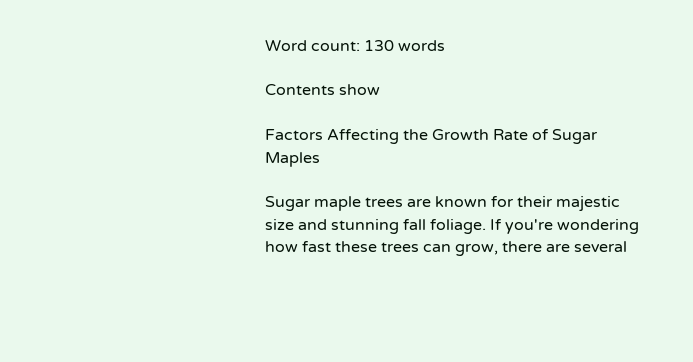Word count: 130 words

Contents show

Factors Affecting the Growth Rate of Sugar Maples

Sugar maple trees are known for their majestic size and stunning fall foliage. If you're wondering how fast these trees can grow, there are several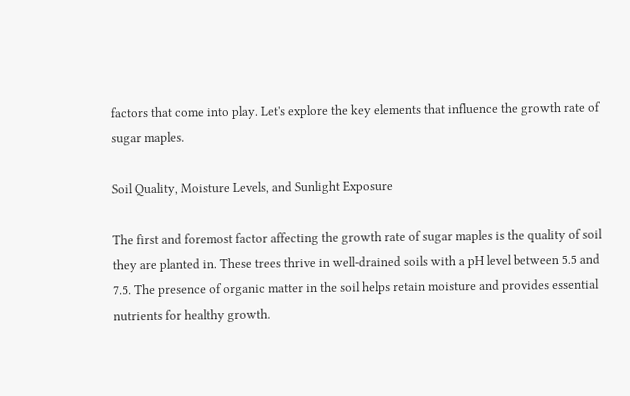factors that come into play. Let's explore the key elements that influence the growth rate of sugar maples.

Soil Quality, Moisture Levels, and Sunlight Exposure

The first and foremost factor affecting the growth rate of sugar maples is the quality of soil they are planted in. These trees thrive in well-drained soils with a pH level between 5.5 and 7.5. The presence of organic matter in the soil helps retain moisture and provides essential nutrients for healthy growth.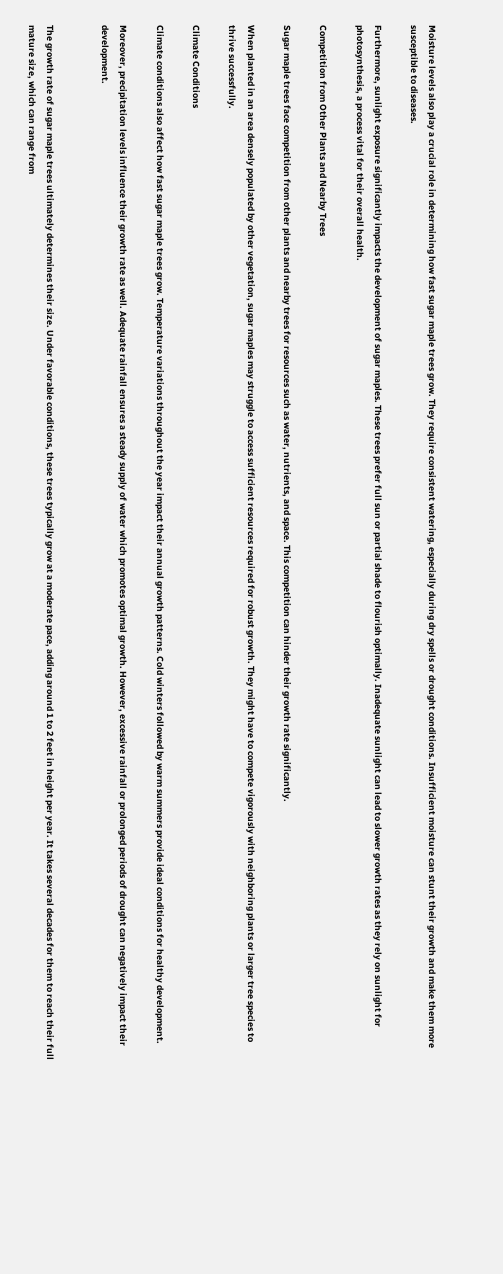Moisture levels also play a crucial role in determining how fast sugar maple trees grow. They require consistent watering, especially during dry spells or drought conditions. Insufficient moisture can stunt their growth and make them more susceptible to diseases.

Furthermore, sunlight exposure significantly impacts the development of sugar maples. These trees prefer full sun or partial shade to flourish optimally. Inadequate sunlight can lead to slower growth rates as they rely on sunlight for photosynthesis, a process vital for their overall health.

Competition from Other Plants and Nearby Trees

Sugar maple trees face competition from other plants and nearby trees for resources such as water, nutrients, and space. This competition can hinder their growth rate significantly.

When planted in an area densely populated by other vegetation, sugar maples may struggle to access sufficient resources required for robust growth. They might have to compete vigorously with neighboring plants or larger tree species to thrive successfully.

Climate Conditions

Climate conditions also affect how fast sugar maple trees grow. Temperature variations throughout the year impact their annual growth patterns. Cold winters followed by warm summers provide ideal conditions for healthy development.

Moreover, precipitation levels influence their growth rate as well. Adequate rainfall ensures a steady supply of water which promotes optimal growth. However, excessive rainfall or prolonged periods of drought can negatively impact their development.


The growth rate of sugar maple trees ultimately determines their size. Under favorable conditions, these trees typically grow at a moderate pace, adding around 1 to 2 feet in height per year. It takes several decades for them to reach their full mature size, which can range from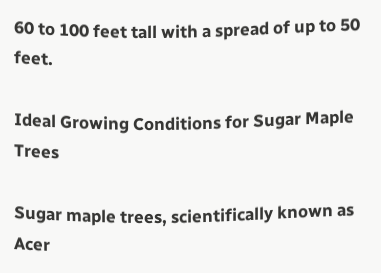60 to 100 feet tall with a spread of up to 50 feet.

Ideal Growing Conditions for Sugar Maple Trees

Sugar maple trees, scientifically known as Acer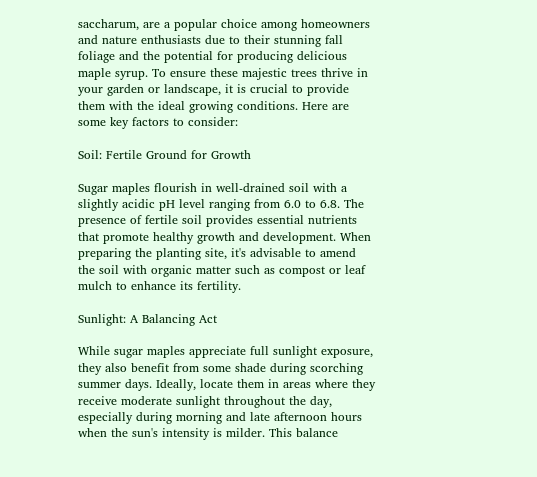saccharum, are a popular choice among homeowners and nature enthusiasts due to their stunning fall foliage and the potential for producing delicious maple syrup. To ensure these majestic trees thrive in your garden or landscape, it is crucial to provide them with the ideal growing conditions. Here are some key factors to consider:

Soil: Fertile Ground for Growth

Sugar maples flourish in well-drained soil with a slightly acidic pH level ranging from 6.0 to 6.8. The presence of fertile soil provides essential nutrients that promote healthy growth and development. When preparing the planting site, it's advisable to amend the soil with organic matter such as compost or leaf mulch to enhance its fertility.

Sunlight: A Balancing Act

While sugar maples appreciate full sunlight exposure, they also benefit from some shade during scorching summer days. Ideally, locate them in areas where they receive moderate sunlight throughout the day, especially during morning and late afternoon hours when the sun's intensity is milder. This balance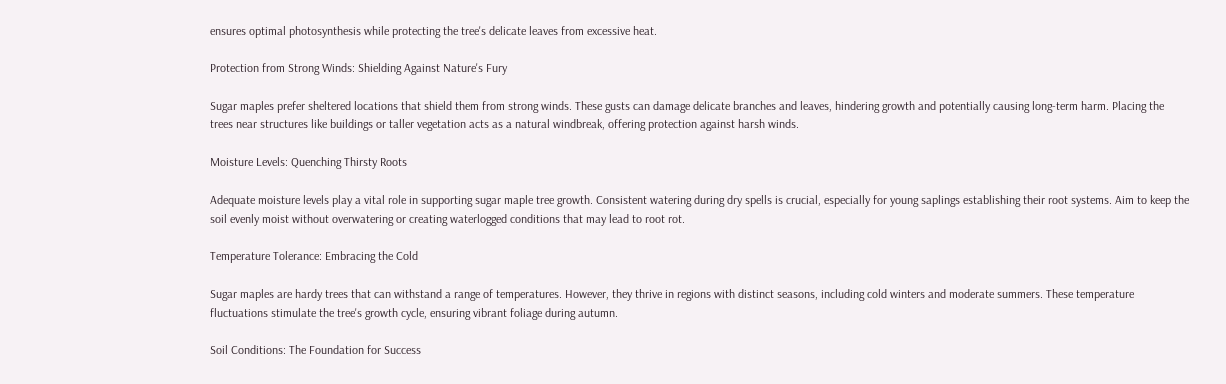ensures optimal photosynthesis while protecting the tree's delicate leaves from excessive heat.

Protection from Strong Winds: Shielding Against Nature's Fury

Sugar maples prefer sheltered locations that shield them from strong winds. These gusts can damage delicate branches and leaves, hindering growth and potentially causing long-term harm. Placing the trees near structures like buildings or taller vegetation acts as a natural windbreak, offering protection against harsh winds.

Moisture Levels: Quenching Thirsty Roots

Adequate moisture levels play a vital role in supporting sugar maple tree growth. Consistent watering during dry spells is crucial, especially for young saplings establishing their root systems. Aim to keep the soil evenly moist without overwatering or creating waterlogged conditions that may lead to root rot.

Temperature Tolerance: Embracing the Cold

Sugar maples are hardy trees that can withstand a range of temperatures. However, they thrive in regions with distinct seasons, including cold winters and moderate summers. These temperature fluctuations stimulate the tree's growth cycle, ensuring vibrant foliage during autumn.

Soil Conditions: The Foundation for Success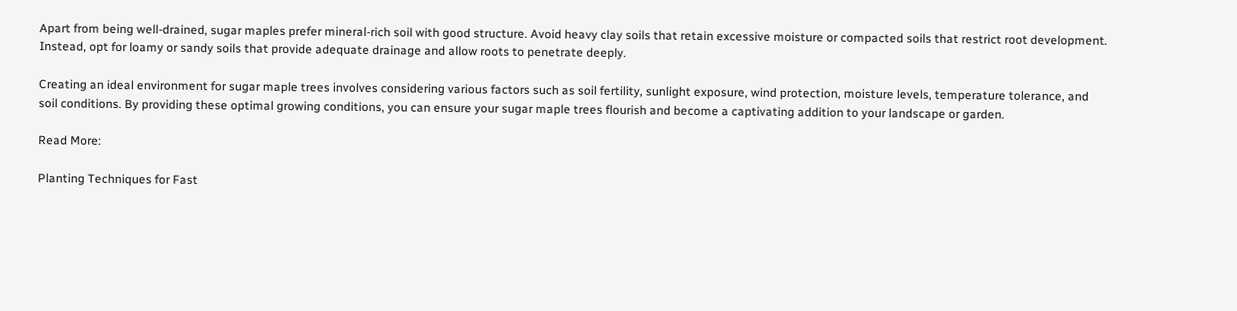Apart from being well-drained, sugar maples prefer mineral-rich soil with good structure. Avoid heavy clay soils that retain excessive moisture or compacted soils that restrict root development. Instead, opt for loamy or sandy soils that provide adequate drainage and allow roots to penetrate deeply.

Creating an ideal environment for sugar maple trees involves considering various factors such as soil fertility, sunlight exposure, wind protection, moisture levels, temperature tolerance, and soil conditions. By providing these optimal growing conditions, you can ensure your sugar maple trees flourish and become a captivating addition to your landscape or garden.

Read More:

Planting Techniques for Fast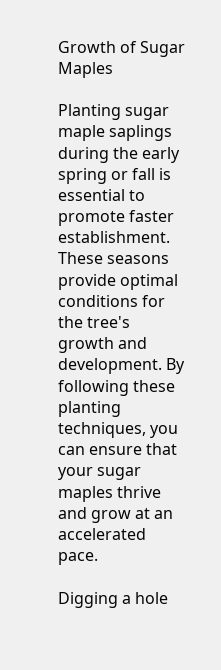Growth of Sugar Maples

Planting sugar maple saplings during the early spring or fall is essential to promote faster establishment. These seasons provide optimal conditions for the tree's growth and development. By following these planting techniques, you can ensure that your sugar maples thrive and grow at an accelerated pace.

Digging a hole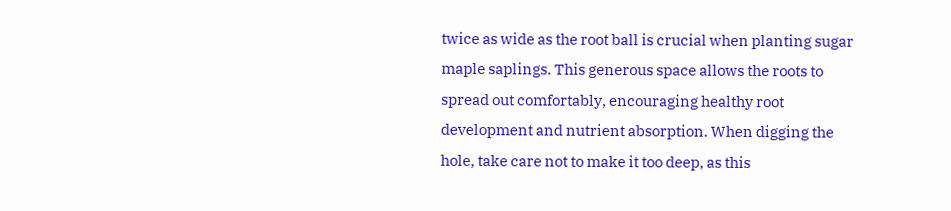twice as wide as the root ball is crucial when planting sugar maple saplings. This generous space allows the roots to spread out comfortably, encouraging healthy root development and nutrient absorption. When digging the hole, take care not to make it too deep, as this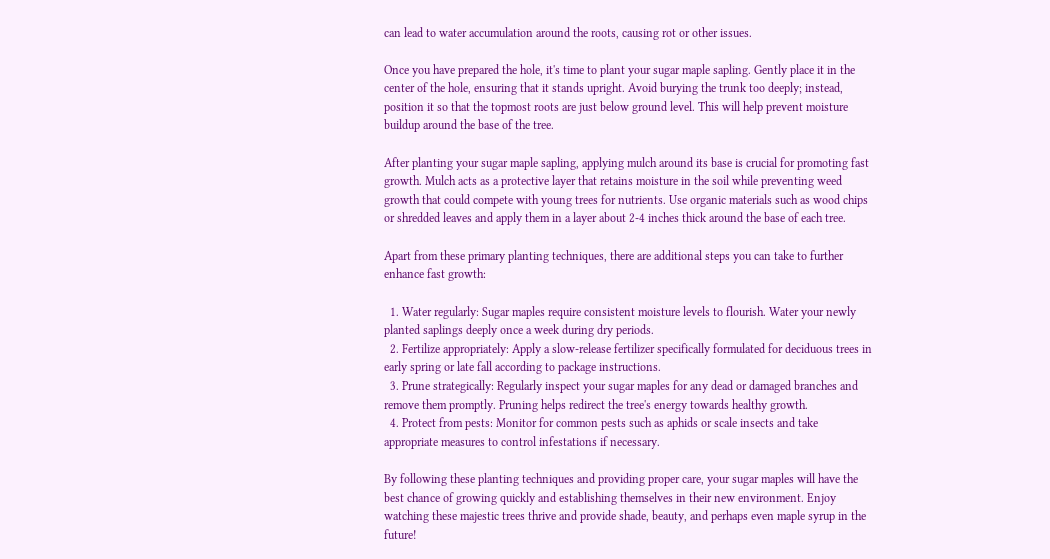can lead to water accumulation around the roots, causing rot or other issues.

Once you have prepared the hole, it's time to plant your sugar maple sapling. Gently place it in the center of the hole, ensuring that it stands upright. Avoid burying the trunk too deeply; instead, position it so that the topmost roots are just below ground level. This will help prevent moisture buildup around the base of the tree.

After planting your sugar maple sapling, applying mulch around its base is crucial for promoting fast growth. Mulch acts as a protective layer that retains moisture in the soil while preventing weed growth that could compete with young trees for nutrients. Use organic materials such as wood chips or shredded leaves and apply them in a layer about 2-4 inches thick around the base of each tree.

Apart from these primary planting techniques, there are additional steps you can take to further enhance fast growth:

  1. Water regularly: Sugar maples require consistent moisture levels to flourish. Water your newly planted saplings deeply once a week during dry periods.
  2. Fertilize appropriately: Apply a slow-release fertilizer specifically formulated for deciduous trees in early spring or late fall according to package instructions.
  3. Prune strategically: Regularly inspect your sugar maples for any dead or damaged branches and remove them promptly. Pruning helps redirect the tree's energy towards healthy growth.
  4. Protect from pests: Monitor for common pests such as aphids or scale insects and take appropriate measures to control infestations if necessary.

By following these planting techniques and providing proper care, your sugar maples will have the best chance of growing quickly and establishing themselves in their new environment. Enjoy watching these majestic trees thrive and provide shade, beauty, and perhaps even maple syrup in the future!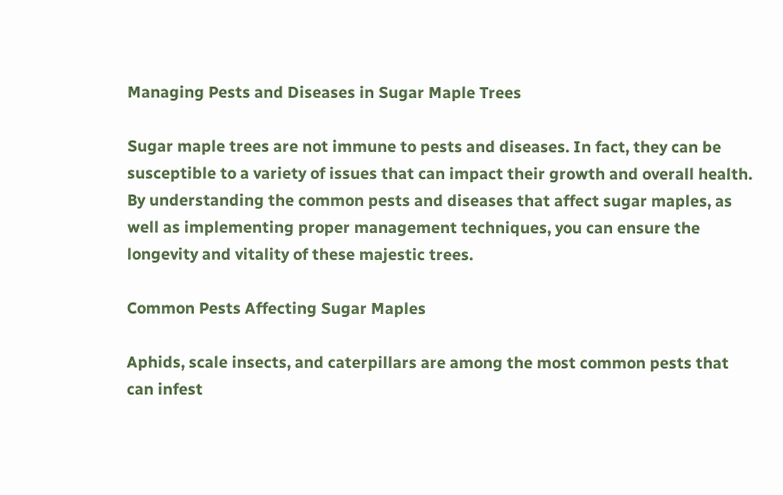Managing Pests and Diseases in Sugar Maple Trees

Sugar maple trees are not immune to pests and diseases. In fact, they can be susceptible to a variety of issues that can impact their growth and overall health. By understanding the common pests and diseases that affect sugar maples, as well as implementing proper management techniques, you can ensure the longevity and vitality of these majestic trees.

Common Pests Affecting Sugar Maples

Aphids, scale insects, and caterpillars are among the most common pests that can infest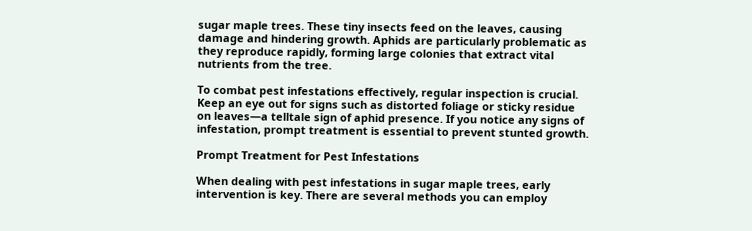sugar maple trees. These tiny insects feed on the leaves, causing damage and hindering growth. Aphids are particularly problematic as they reproduce rapidly, forming large colonies that extract vital nutrients from the tree.

To combat pest infestations effectively, regular inspection is crucial. Keep an eye out for signs such as distorted foliage or sticky residue on leaves—a telltale sign of aphid presence. If you notice any signs of infestation, prompt treatment is essential to prevent stunted growth.

Prompt Treatment for Pest Infestations

When dealing with pest infestations in sugar maple trees, early intervention is key. There are several methods you can employ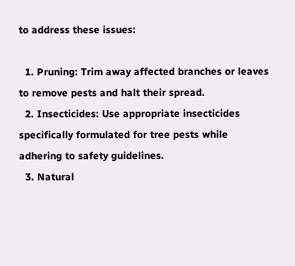to address these issues:

  1. Pruning: Trim away affected branches or leaves to remove pests and halt their spread.
  2. Insecticides: Use appropriate insecticides specifically formulated for tree pests while adhering to safety guidelines.
  3. Natural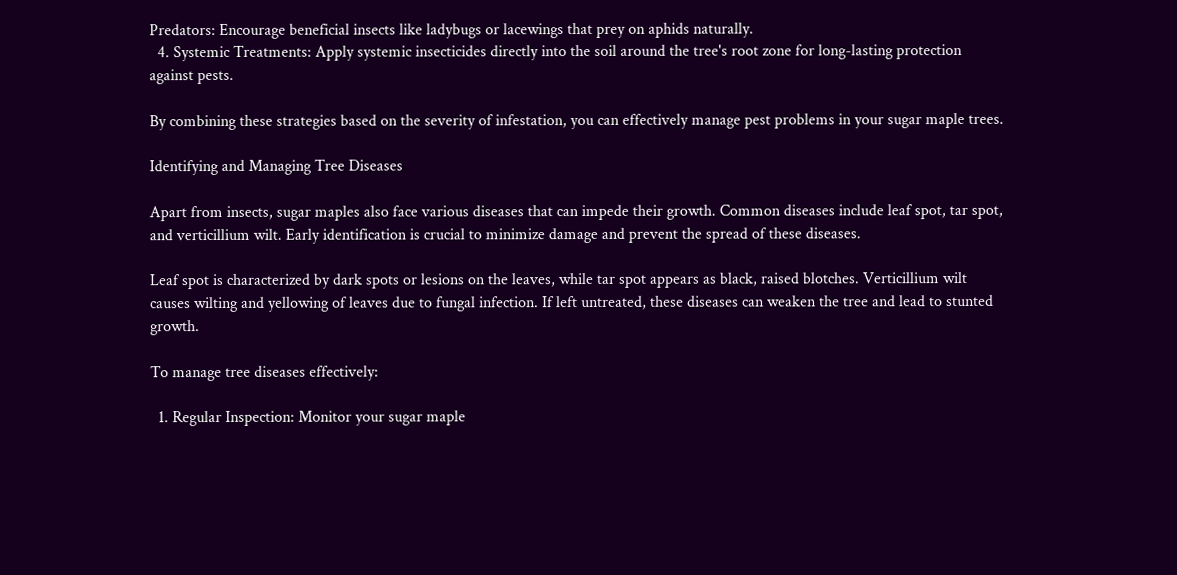Predators: Encourage beneficial insects like ladybugs or lacewings that prey on aphids naturally.
  4. Systemic Treatments: Apply systemic insecticides directly into the soil around the tree's root zone for long-lasting protection against pests.

By combining these strategies based on the severity of infestation, you can effectively manage pest problems in your sugar maple trees.

Identifying and Managing Tree Diseases

Apart from insects, sugar maples also face various diseases that can impede their growth. Common diseases include leaf spot, tar spot, and verticillium wilt. Early identification is crucial to minimize damage and prevent the spread of these diseases.

Leaf spot is characterized by dark spots or lesions on the leaves, while tar spot appears as black, raised blotches. Verticillium wilt causes wilting and yellowing of leaves due to fungal infection. If left untreated, these diseases can weaken the tree and lead to stunted growth.

To manage tree diseases effectively:

  1. Regular Inspection: Monitor your sugar maple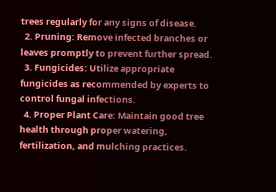trees regularly for any signs of disease.
  2. Pruning: Remove infected branches or leaves promptly to prevent further spread.
  3. Fungicides: Utilize appropriate fungicides as recommended by experts to control fungal infections.
  4. Proper Plant Care: Maintain good tree health through proper watering, fertilization, and mulching practices.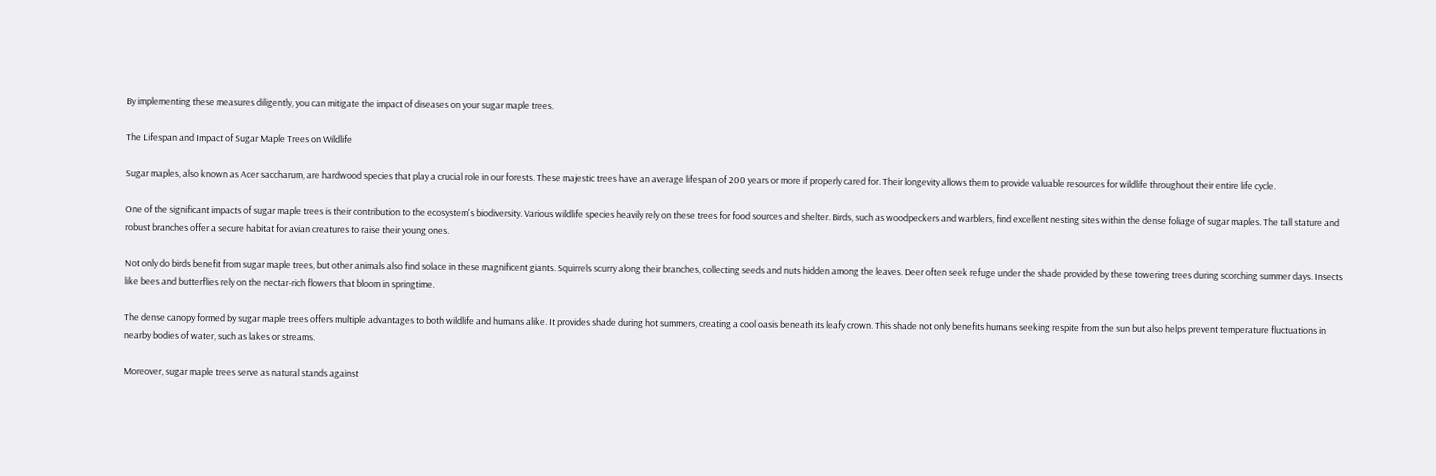By implementing these measures diligently, you can mitigate the impact of diseases on your sugar maple trees.

The Lifespan and Impact of Sugar Maple Trees on Wildlife

Sugar maples, also known as Acer saccharum, are hardwood species that play a crucial role in our forests. These majestic trees have an average lifespan of 200 years or more if properly cared for. Their longevity allows them to provide valuable resources for wildlife throughout their entire life cycle.

One of the significant impacts of sugar maple trees is their contribution to the ecosystem's biodiversity. Various wildlife species heavily rely on these trees for food sources and shelter. Birds, such as woodpeckers and warblers, find excellent nesting sites within the dense foliage of sugar maples. The tall stature and robust branches offer a secure habitat for avian creatures to raise their young ones.

Not only do birds benefit from sugar maple trees, but other animals also find solace in these magnificent giants. Squirrels scurry along their branches, collecting seeds and nuts hidden among the leaves. Deer often seek refuge under the shade provided by these towering trees during scorching summer days. Insects like bees and butterflies rely on the nectar-rich flowers that bloom in springtime.

The dense canopy formed by sugar maple trees offers multiple advantages to both wildlife and humans alike. It provides shade during hot summers, creating a cool oasis beneath its leafy crown. This shade not only benefits humans seeking respite from the sun but also helps prevent temperature fluctuations in nearby bodies of water, such as lakes or streams.

Moreover, sugar maple trees serve as natural stands against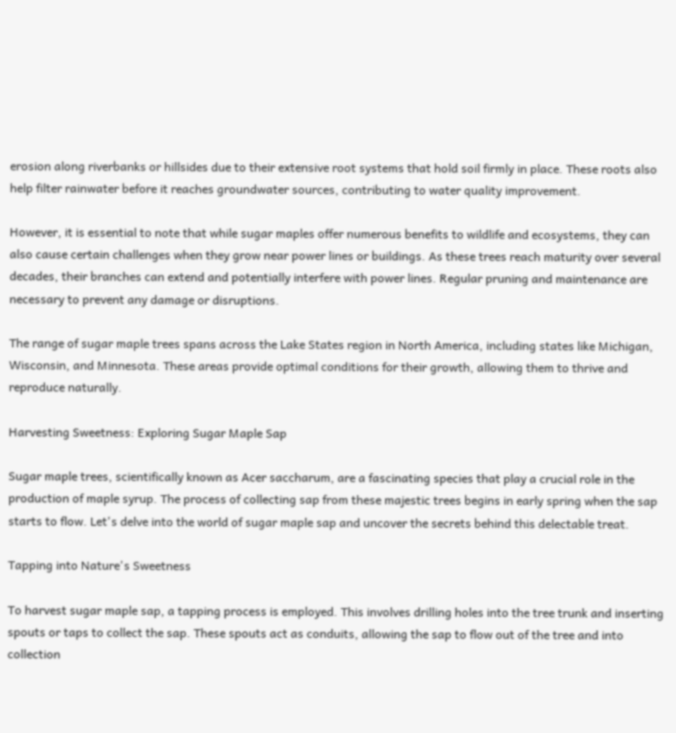erosion along riverbanks or hillsides due to their extensive root systems that hold soil firmly in place. These roots also help filter rainwater before it reaches groundwater sources, contributing to water quality improvement.

However, it is essential to note that while sugar maples offer numerous benefits to wildlife and ecosystems, they can also cause certain challenges when they grow near power lines or buildings. As these trees reach maturity over several decades, their branches can extend and potentially interfere with power lines. Regular pruning and maintenance are necessary to prevent any damage or disruptions.

The range of sugar maple trees spans across the Lake States region in North America, including states like Michigan, Wisconsin, and Minnesota. These areas provide optimal conditions for their growth, allowing them to thrive and reproduce naturally.

Harvesting Sweetness: Exploring Sugar Maple Sap

Sugar maple trees, scientifically known as Acer saccharum, are a fascinating species that play a crucial role in the production of maple syrup. The process of collecting sap from these majestic trees begins in early spring when the sap starts to flow. Let's delve into the world of sugar maple sap and uncover the secrets behind this delectable treat.

Tapping into Nature's Sweetness

To harvest sugar maple sap, a tapping process is employed. This involves drilling holes into the tree trunk and inserting spouts or taps to collect the sap. These spouts act as conduits, allowing the sap to flow out of the tree and into collection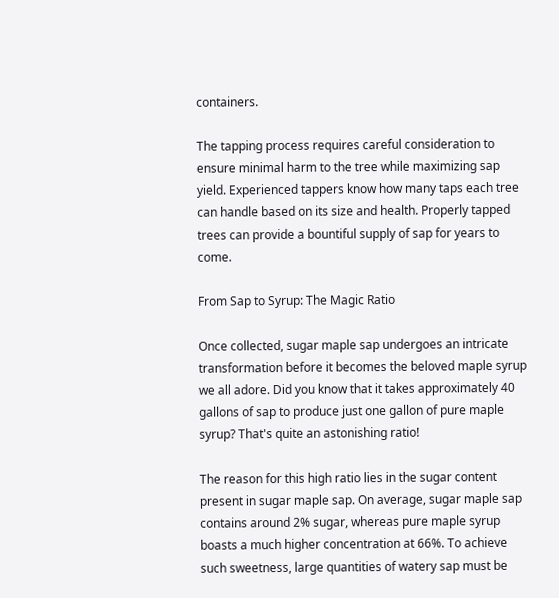containers.

The tapping process requires careful consideration to ensure minimal harm to the tree while maximizing sap yield. Experienced tappers know how many taps each tree can handle based on its size and health. Properly tapped trees can provide a bountiful supply of sap for years to come.

From Sap to Syrup: The Magic Ratio

Once collected, sugar maple sap undergoes an intricate transformation before it becomes the beloved maple syrup we all adore. Did you know that it takes approximately 40 gallons of sap to produce just one gallon of pure maple syrup? That's quite an astonishing ratio!

The reason for this high ratio lies in the sugar content present in sugar maple sap. On average, sugar maple sap contains around 2% sugar, whereas pure maple syrup boasts a much higher concentration at 66%. To achieve such sweetness, large quantities of watery sap must be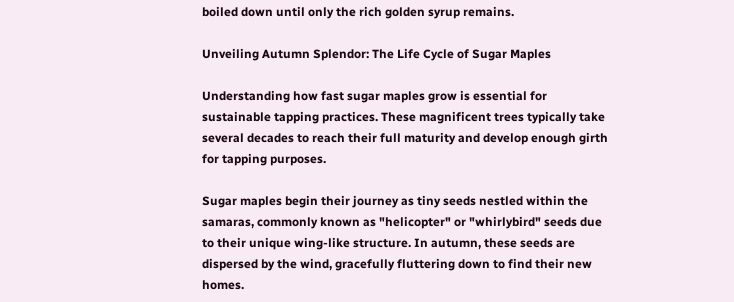boiled down until only the rich golden syrup remains.

Unveiling Autumn Splendor: The Life Cycle of Sugar Maples

Understanding how fast sugar maples grow is essential for sustainable tapping practices. These magnificent trees typically take several decades to reach their full maturity and develop enough girth for tapping purposes.

Sugar maples begin their journey as tiny seeds nestled within the samaras, commonly known as "helicopter" or "whirlybird" seeds due to their unique wing-like structure. In autumn, these seeds are dispersed by the wind, gracefully fluttering down to find their new homes.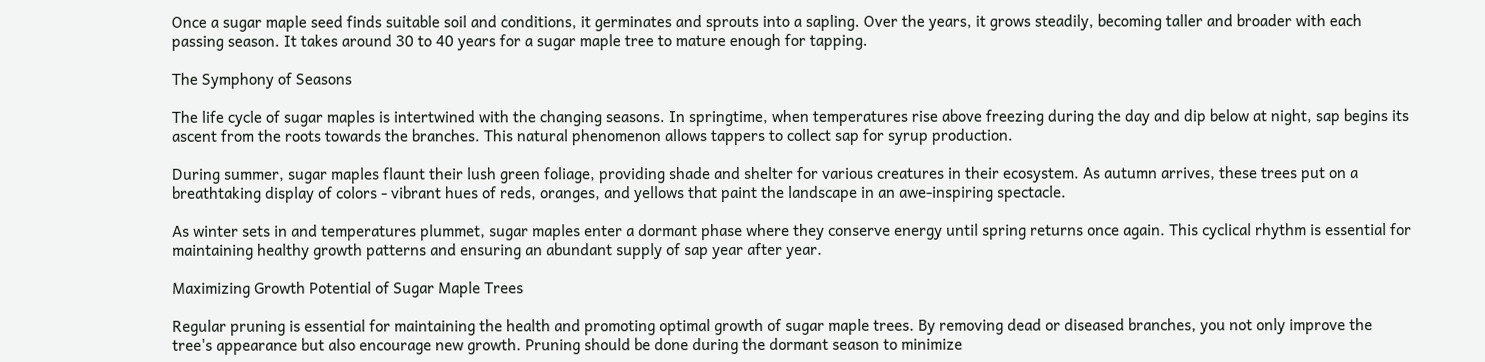Once a sugar maple seed finds suitable soil and conditions, it germinates and sprouts into a sapling. Over the years, it grows steadily, becoming taller and broader with each passing season. It takes around 30 to 40 years for a sugar maple tree to mature enough for tapping.

The Symphony of Seasons

The life cycle of sugar maples is intertwined with the changing seasons. In springtime, when temperatures rise above freezing during the day and dip below at night, sap begins its ascent from the roots towards the branches. This natural phenomenon allows tappers to collect sap for syrup production.

During summer, sugar maples flaunt their lush green foliage, providing shade and shelter for various creatures in their ecosystem. As autumn arrives, these trees put on a breathtaking display of colors - vibrant hues of reds, oranges, and yellows that paint the landscape in an awe-inspiring spectacle.

As winter sets in and temperatures plummet, sugar maples enter a dormant phase where they conserve energy until spring returns once again. This cyclical rhythm is essential for maintaining healthy growth patterns and ensuring an abundant supply of sap year after year.

Maximizing Growth Potential of Sugar Maple Trees

Regular pruning is essential for maintaining the health and promoting optimal growth of sugar maple trees. By removing dead or diseased branches, you not only improve the tree's appearance but also encourage new growth. Pruning should be done during the dormant season to minimize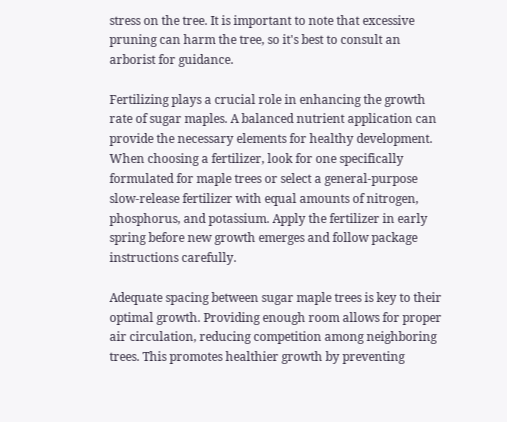stress on the tree. It is important to note that excessive pruning can harm the tree, so it's best to consult an arborist for guidance.

Fertilizing plays a crucial role in enhancing the growth rate of sugar maples. A balanced nutrient application can provide the necessary elements for healthy development. When choosing a fertilizer, look for one specifically formulated for maple trees or select a general-purpose slow-release fertilizer with equal amounts of nitrogen, phosphorus, and potassium. Apply the fertilizer in early spring before new growth emerges and follow package instructions carefully.

Adequate spacing between sugar maple trees is key to their optimal growth. Providing enough room allows for proper air circulation, reducing competition among neighboring trees. This promotes healthier growth by preventing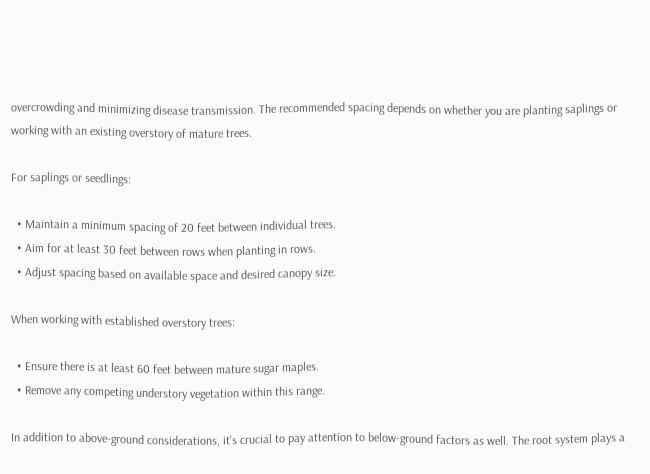overcrowding and minimizing disease transmission. The recommended spacing depends on whether you are planting saplings or working with an existing overstory of mature trees.

For saplings or seedlings:

  • Maintain a minimum spacing of 20 feet between individual trees.
  • Aim for at least 30 feet between rows when planting in rows.
  • Adjust spacing based on available space and desired canopy size.

When working with established overstory trees:

  • Ensure there is at least 60 feet between mature sugar maples.
  • Remove any competing understory vegetation within this range.

In addition to above-ground considerations, it's crucial to pay attention to below-ground factors as well. The root system plays a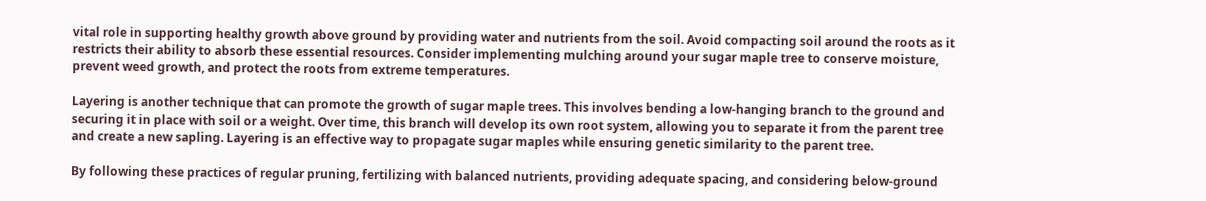vital role in supporting healthy growth above ground by providing water and nutrients from the soil. Avoid compacting soil around the roots as it restricts their ability to absorb these essential resources. Consider implementing mulching around your sugar maple tree to conserve moisture, prevent weed growth, and protect the roots from extreme temperatures.

Layering is another technique that can promote the growth of sugar maple trees. This involves bending a low-hanging branch to the ground and securing it in place with soil or a weight. Over time, this branch will develop its own root system, allowing you to separate it from the parent tree and create a new sapling. Layering is an effective way to propagate sugar maples while ensuring genetic similarity to the parent tree.

By following these practices of regular pruning, fertilizing with balanced nutrients, providing adequate spacing, and considering below-ground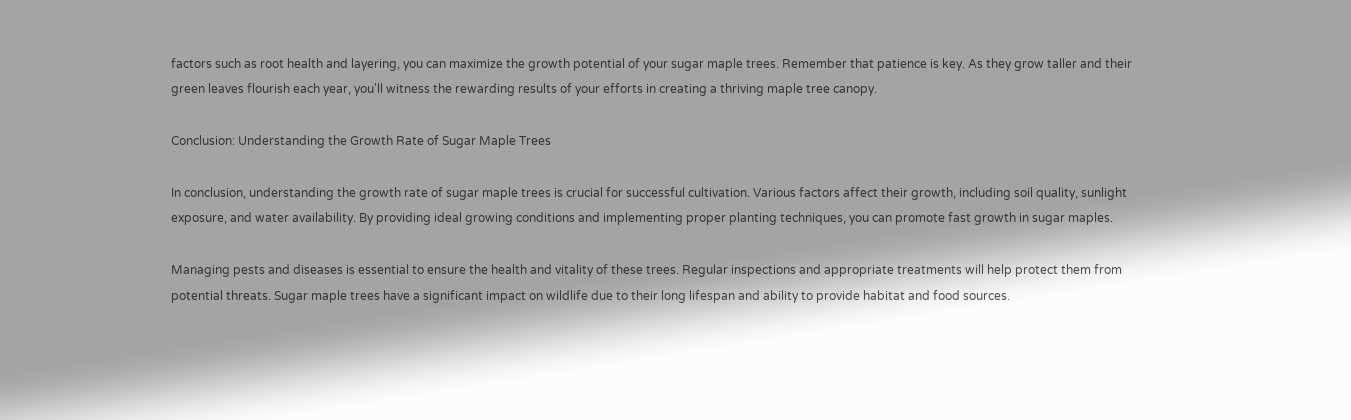factors such as root health and layering, you can maximize the growth potential of your sugar maple trees. Remember that patience is key. As they grow taller and their green leaves flourish each year, you'll witness the rewarding results of your efforts in creating a thriving maple tree canopy.

Conclusion: Understanding the Growth Rate of Sugar Maple Trees

In conclusion, understanding the growth rate of sugar maple trees is crucial for successful cultivation. Various factors affect their growth, including soil quality, sunlight exposure, and water availability. By providing ideal growing conditions and implementing proper planting techniques, you can promote fast growth in sugar maples.

Managing pests and diseases is essential to ensure the health and vitality of these trees. Regular inspections and appropriate treatments will help protect them from potential threats. Sugar maple trees have a significant impact on wildlife due to their long lifespan and ability to provide habitat and food sources.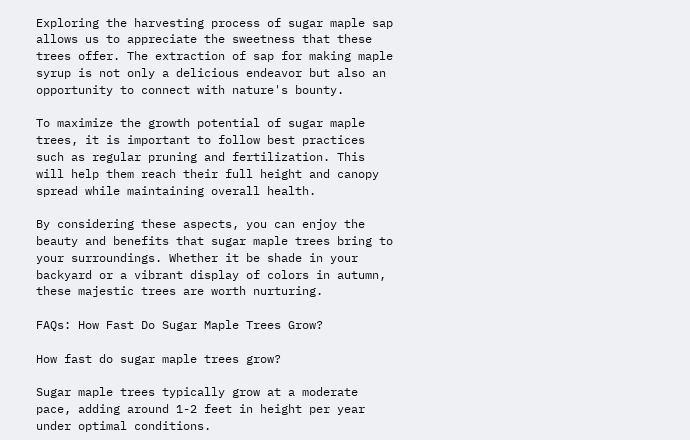Exploring the harvesting process of sugar maple sap allows us to appreciate the sweetness that these trees offer. The extraction of sap for making maple syrup is not only a delicious endeavor but also an opportunity to connect with nature's bounty.

To maximize the growth potential of sugar maple trees, it is important to follow best practices such as regular pruning and fertilization. This will help them reach their full height and canopy spread while maintaining overall health.

By considering these aspects, you can enjoy the beauty and benefits that sugar maple trees bring to your surroundings. Whether it be shade in your backyard or a vibrant display of colors in autumn, these majestic trees are worth nurturing.

FAQs: How Fast Do Sugar Maple Trees Grow?

How fast do sugar maple trees grow?

Sugar maple trees typically grow at a moderate pace, adding around 1-2 feet in height per year under optimal conditions.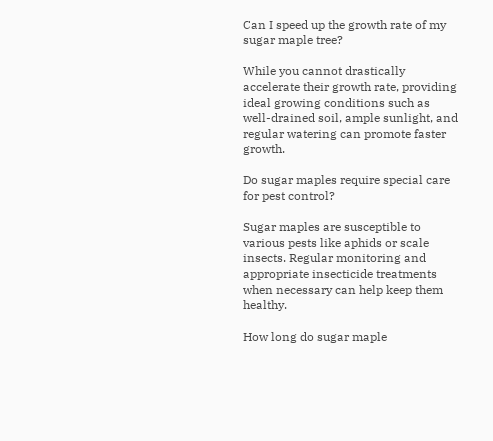Can I speed up the growth rate of my sugar maple tree?

While you cannot drastically accelerate their growth rate, providing ideal growing conditions such as well-drained soil, ample sunlight, and regular watering can promote faster growth.

Do sugar maples require special care for pest control?

Sugar maples are susceptible to various pests like aphids or scale insects. Regular monitoring and appropriate insecticide treatments when necessary can help keep them healthy.

How long do sugar maple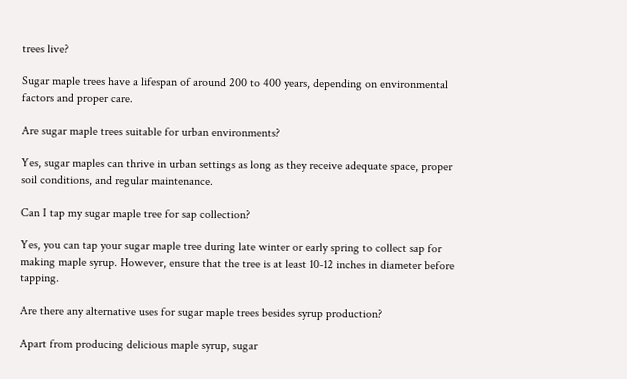trees live?

Sugar maple trees have a lifespan of around 200 to 400 years, depending on environmental factors and proper care.

Are sugar maple trees suitable for urban environments?

Yes, sugar maples can thrive in urban settings as long as they receive adequate space, proper soil conditions, and regular maintenance.

Can I tap my sugar maple tree for sap collection?

Yes, you can tap your sugar maple tree during late winter or early spring to collect sap for making maple syrup. However, ensure that the tree is at least 10-12 inches in diameter before tapping.

Are there any alternative uses for sugar maple trees besides syrup production?

Apart from producing delicious maple syrup, sugar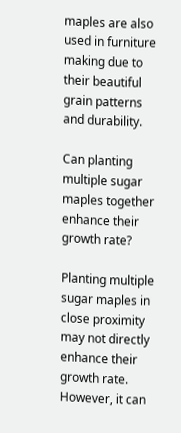maples are also used in furniture making due to their beautiful grain patterns and durability.

Can planting multiple sugar maples together enhance their growth rate?

Planting multiple sugar maples in close proximity may not directly enhance their growth rate. However, it can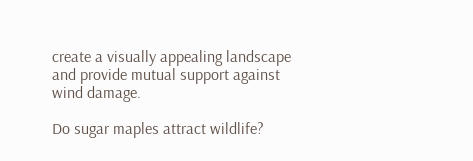create a visually appealing landscape and provide mutual support against wind damage.

Do sugar maples attract wildlife?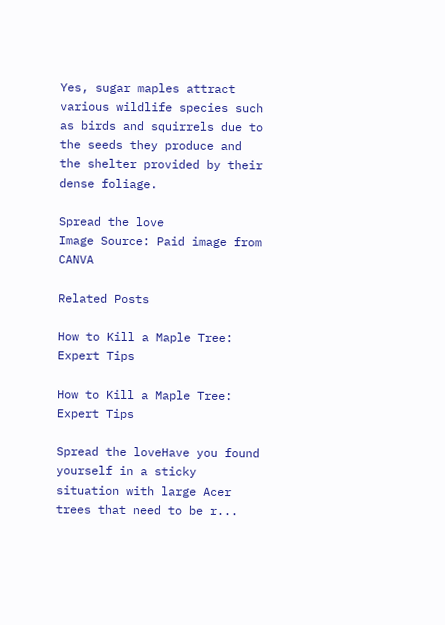Yes, sugar maples attract various wildlife species such as birds and squirrels due to the seeds they produce and the shelter provided by their dense foliage.

Spread the love
Image Source: Paid image from CANVA

Related Posts

How to Kill a Maple Tree: Expert Tips

How to Kill a Maple Tree: Expert Tips

Spread the loveHave you found yourself in a sticky situation with large Acer trees that need to be r...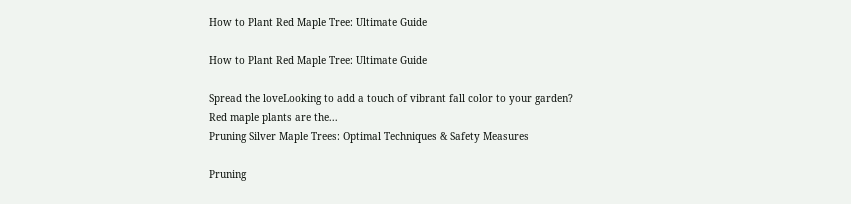How to Plant Red Maple Tree: Ultimate Guide

How to Plant Red Maple Tree: Ultimate Guide

Spread the loveLooking to add a touch of vibrant fall color to your garden? Red maple plants are the...
Pruning Silver Maple Trees: Optimal Techniques & Safety Measures

Pruning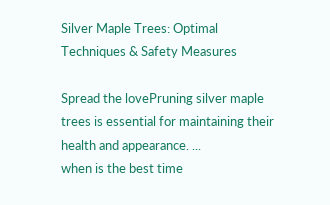Silver Maple Trees: Optimal Techniques & Safety Measures

Spread the lovePruning silver maple trees is essential for maintaining their health and appearance. ...
when is the best time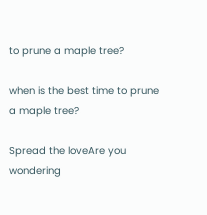to prune a maple tree?

when is the best time to prune a maple tree?

Spread the loveAre you wondering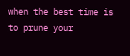when the best time is to prune your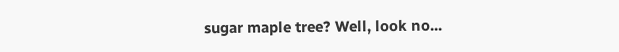sugar maple tree? Well, look no...